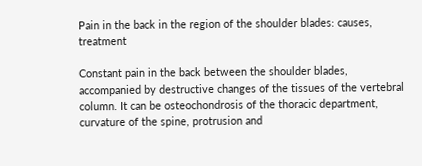Pain in the back in the region of the shoulder blades: causes, treatment

Constant pain in the back between the shoulder blades, accompanied by destructive changes of the tissues of the vertebral column. It can be osteochondrosis of the thoracic department, curvature of the spine, protrusion and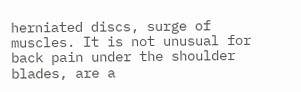herniated discs, surge of muscles. It is not unusual for back pain under the shoulder blades, are a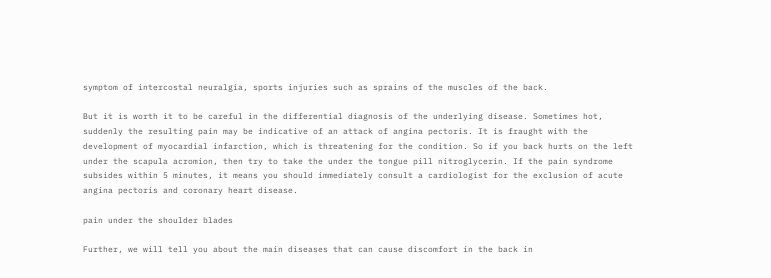symptom of intercostal neuralgia, sports injuries such as sprains of the muscles of the back.

But it is worth it to be careful in the differential diagnosis of the underlying disease. Sometimes hot, suddenly the resulting pain may be indicative of an attack of angina pectoris. It is fraught with the development of myocardial infarction, which is threatening for the condition. So if you back hurts on the left under the scapula acromion, then try to take the under the tongue pill nitroglycerin. If the pain syndrome subsides within 5 minutes, it means you should immediately consult a cardiologist for the exclusion of acute angina pectoris and coronary heart disease.

pain under the shoulder blades

Further, we will tell you about the main diseases that can cause discomfort in the back in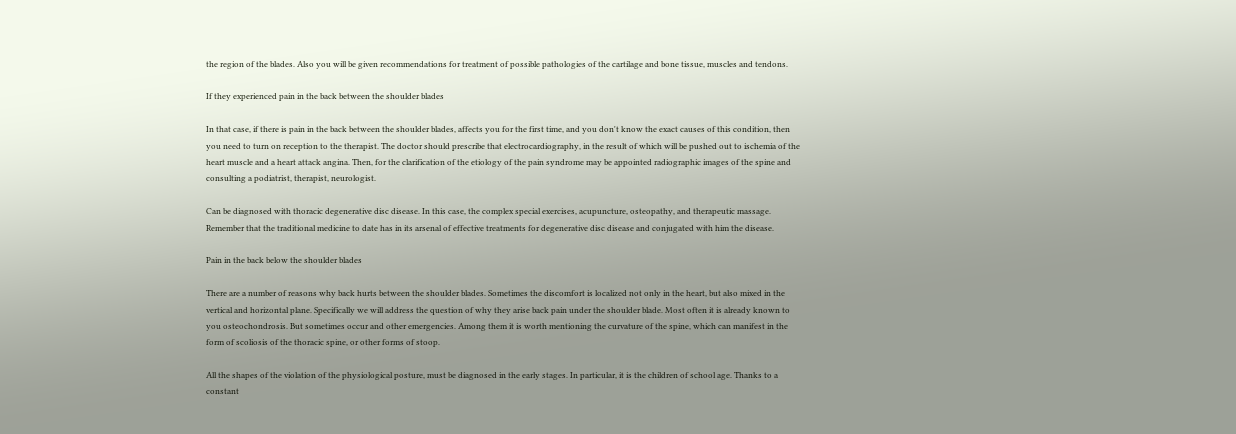the region of the blades. Also you will be given recommendations for treatment of possible pathologies of the cartilage and bone tissue, muscles and tendons.

If they experienced pain in the back between the shoulder blades

In that case, if there is pain in the back between the shoulder blades, affects you for the first time, and you don't know the exact causes of this condition, then you need to turn on reception to the therapist. The doctor should prescribe that electrocardiography, in the result of which will be pushed out to ischemia of the heart muscle and a heart attack angina. Then, for the clarification of the etiology of the pain syndrome may be appointed radiographic images of the spine and consulting a podiatrist, therapist, neurologist.

Can be diagnosed with thoracic degenerative disc disease. In this case, the complex special exercises, acupuncture, osteopathy, and therapeutic massage. Remember that the traditional medicine to date has in its arsenal of effective treatments for degenerative disc disease and conjugated with him the disease.

Pain in the back below the shoulder blades

There are a number of reasons why back hurts between the shoulder blades. Sometimes the discomfort is localized not only in the heart, but also mixed in the vertical and horizontal plane. Specifically we will address the question of why they arise back pain under the shoulder blade. Most often it is already known to you osteochondrosis. But sometimes occur and other emergencies. Among them it is worth mentioning the curvature of the spine, which can manifest in the form of scoliosis of the thoracic spine, or other forms of stoop.

All the shapes of the violation of the physiological posture, must be diagnosed in the early stages. In particular, it is the children of school age. Thanks to a constant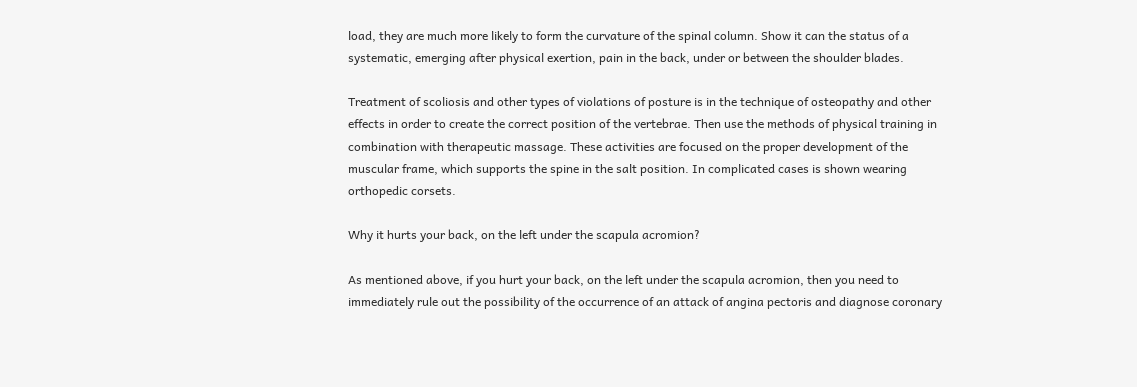load, they are much more likely to form the curvature of the spinal column. Show it can the status of a systematic, emerging after physical exertion, pain in the back, under or between the shoulder blades.

Treatment of scoliosis and other types of violations of posture is in the technique of osteopathy and other effects in order to create the correct position of the vertebrae. Then use the methods of physical training in combination with therapeutic massage. These activities are focused on the proper development of the muscular frame, which supports the spine in the salt position. In complicated cases is shown wearing orthopedic corsets.

Why it hurts your back, on the left under the scapula acromion?

As mentioned above, if you hurt your back, on the left under the scapula acromion, then you need to immediately rule out the possibility of the occurrence of an attack of angina pectoris and diagnose coronary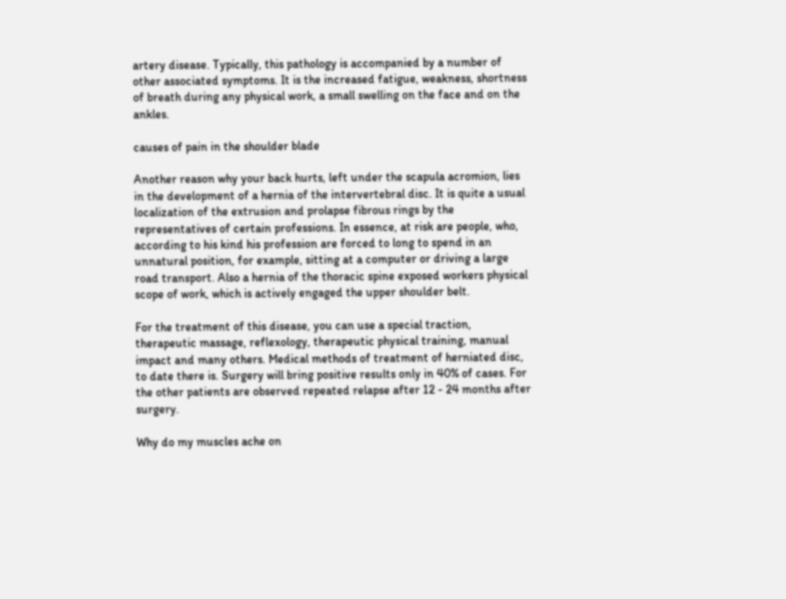artery disease. Typically, this pathology is accompanied by a number of other associated symptoms. It is the increased fatigue, weakness, shortness of breath during any physical work, a small swelling on the face and on the ankles.

causes of pain in the shoulder blade

Another reason why your back hurts, left under the scapula acromion, lies in the development of a hernia of the intervertebral disc. It is quite a usual localization of the extrusion and prolapse fibrous rings by the representatives of certain professions. In essence, at risk are people, who, according to his kind his profession are forced to long to spend in an unnatural position, for example, sitting at a computer or driving a large road transport. Also a hernia of the thoracic spine exposed workers physical scope of work, which is actively engaged the upper shoulder belt.

For the treatment of this disease, you can use a special traction, therapeutic massage, reflexology, therapeutic physical training, manual impact and many others. Medical methods of treatment of herniated disc, to date there is. Surgery will bring positive results only in 40% of cases. For the other patients are observed repeated relapse after 12 - 24 months after surgery.

Why do my muscles ache on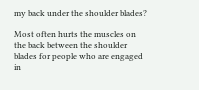my back under the shoulder blades?

Most often hurts the muscles on the back between the shoulder blades for people who are engaged in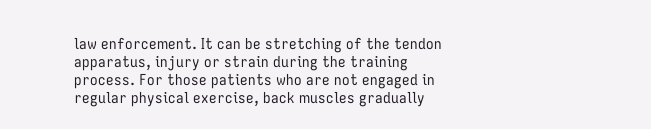law enforcement. It can be stretching of the tendon apparatus, injury or strain during the training process. For those patients who are not engaged in regular physical exercise, back muscles gradually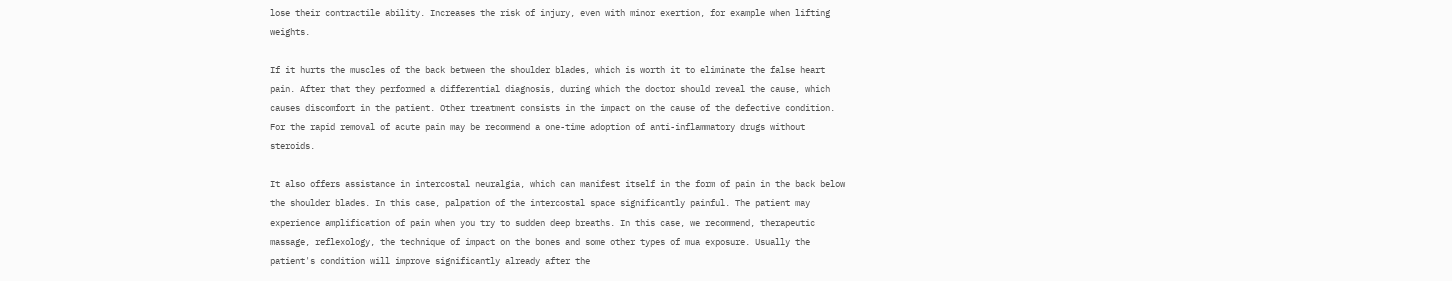lose their contractile ability. Increases the risk of injury, even with minor exertion, for example when lifting weights.

If it hurts the muscles of the back between the shoulder blades, which is worth it to eliminate the false heart pain. After that they performed a differential diagnosis, during which the doctor should reveal the cause, which causes discomfort in the patient. Other treatment consists in the impact on the cause of the defective condition. For the rapid removal of acute pain may be recommend a one-time adoption of anti-inflammatory drugs without steroids.

It also offers assistance in intercostal neuralgia, which can manifest itself in the form of pain in the back below the shoulder blades. In this case, palpation of the intercostal space significantly painful. The patient may experience amplification of pain when you try to sudden deep breaths. In this case, we recommend, therapeutic massage, reflexology, the technique of impact on the bones and some other types of mua exposure. Usually the patient's condition will improve significantly already after the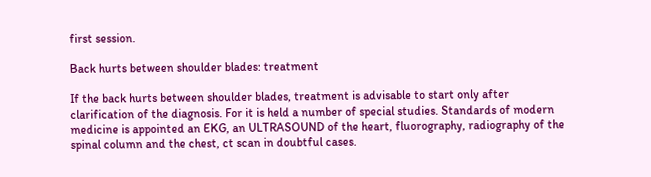first session.

Back hurts between shoulder blades: treatment

If the back hurts between shoulder blades, treatment is advisable to start only after clarification of the diagnosis. For it is held a number of special studies. Standards of modern medicine is appointed an EKG, an ULTRASOUND of the heart, fluorography, radiography of the spinal column and the chest, ct scan in doubtful cases.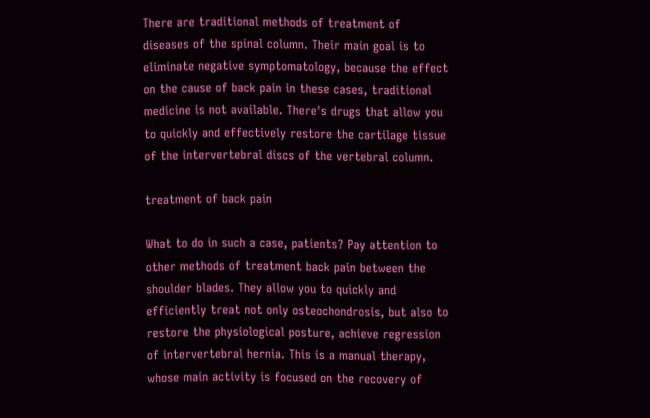There are traditional methods of treatment of diseases of the spinal column. Their main goal is to eliminate negative symptomatology, because the effect on the cause of back pain in these cases, traditional medicine is not available. There's drugs that allow you to quickly and effectively restore the cartilage tissue of the intervertebral discs of the vertebral column.

treatment of back pain

What to do in such a case, patients? Pay attention to other methods of treatment back pain between the shoulder blades. They allow you to quickly and efficiently treat not only osteochondrosis, but also to restore the physiological posture, achieve regression of intervertebral hernia. This is a manual therapy, whose main activity is focused on the recovery of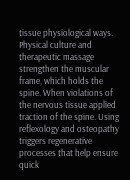tissue physiological ways. Physical culture and therapeutic massage strengthen the muscular frame, which holds the spine. When violations of the nervous tissue applied traction of the spine. Using reflexology and osteopathy triggers regenerative processes that help ensure quick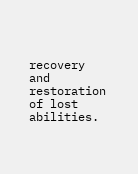recovery and restoration of lost abilities.